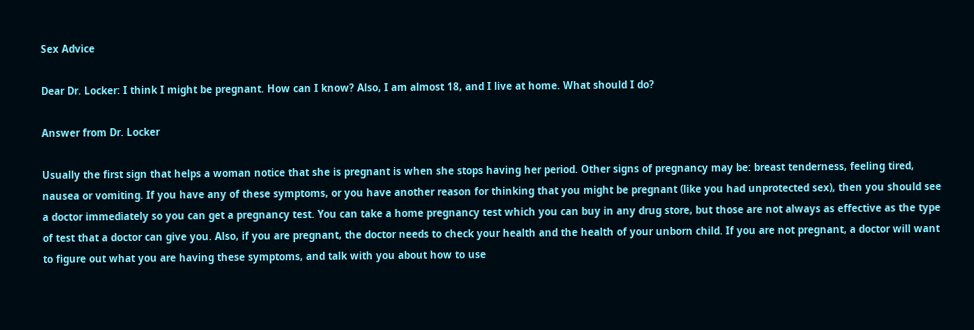Sex Advice

Dear Dr. Locker: I think I might be pregnant. How can I know? Also, I am almost 18, and I live at home. What should I do?

Answer from Dr. Locker

Usually the first sign that helps a woman notice that she is pregnant is when she stops having her period. Other signs of pregnancy may be: breast tenderness, feeling tired, nausea or vomiting. If you have any of these symptoms, or you have another reason for thinking that you might be pregnant (like you had unprotected sex), then you should see a doctor immediately so you can get a pregnancy test. You can take a home pregnancy test which you can buy in any drug store, but those are not always as effective as the type of test that a doctor can give you. Also, if you are pregnant, the doctor needs to check your health and the health of your unborn child. If you are not pregnant, a doctor will want to figure out what you are having these symptoms, and talk with you about how to use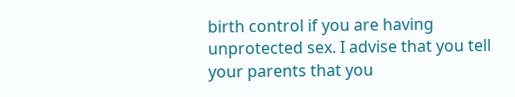birth control if you are having unprotected sex. I advise that you tell your parents that you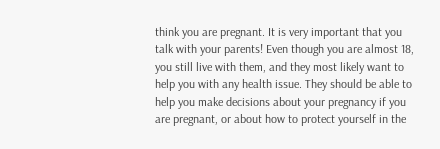think you are pregnant. It is very important that you talk with your parents! Even though you are almost 18, you still live with them, and they most likely want to help you with any health issue. They should be able to help you make decisions about your pregnancy if you are pregnant, or about how to protect yourself in the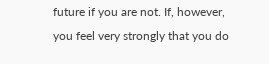future if you are not. If, however, you feel very strongly that you do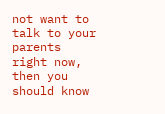not want to talk to your parents right now, then you should know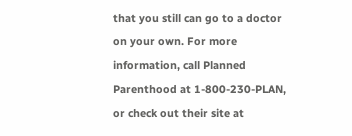that you still can go to a doctor on your own. For more information, call Planned Parenthood at 1-800-230-PLAN, or check out their site at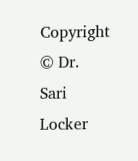Copyright © Dr. Sari Locker